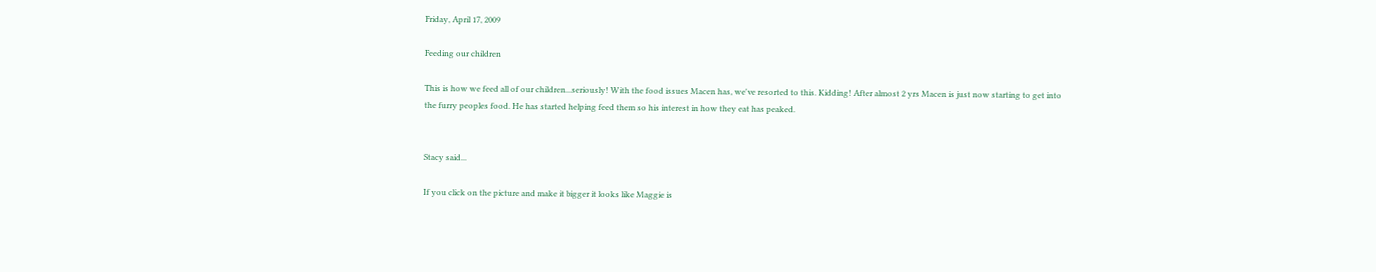Friday, April 17, 2009

Feeding our children

This is how we feed all of our children...seriously! With the food issues Macen has, we've resorted to this. Kidding! After almost 2 yrs Macen is just now starting to get into the furry peoples food. He has started helping feed them so his interest in how they eat has peaked.


Stacy said...

If you click on the picture and make it bigger it looks like Maggie is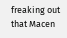freaking out that Macen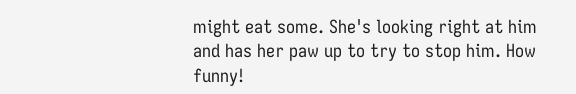might eat some. She's looking right at him and has her paw up to try to stop him. How funny!